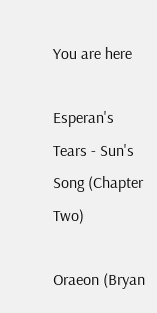You are here

Esperan's Tears - Sun's Song (Chapter Two)

Oraeon (Bryan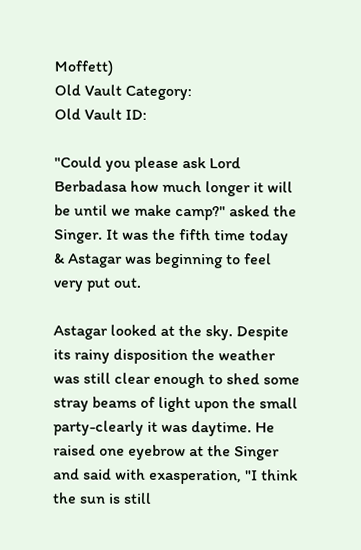Moffett)
Old Vault Category:
Old Vault ID:

"Could you please ask Lord Berbadasa how much longer it will be until we make camp?" asked the Singer. It was the fifth time today & Astagar was beginning to feel very put out.

Astagar looked at the sky. Despite its rainy disposition the weather was still clear enough to shed some stray beams of light upon the small party-clearly it was daytime. He raised one eyebrow at the Singer and said with exasperation, "I think the sun is still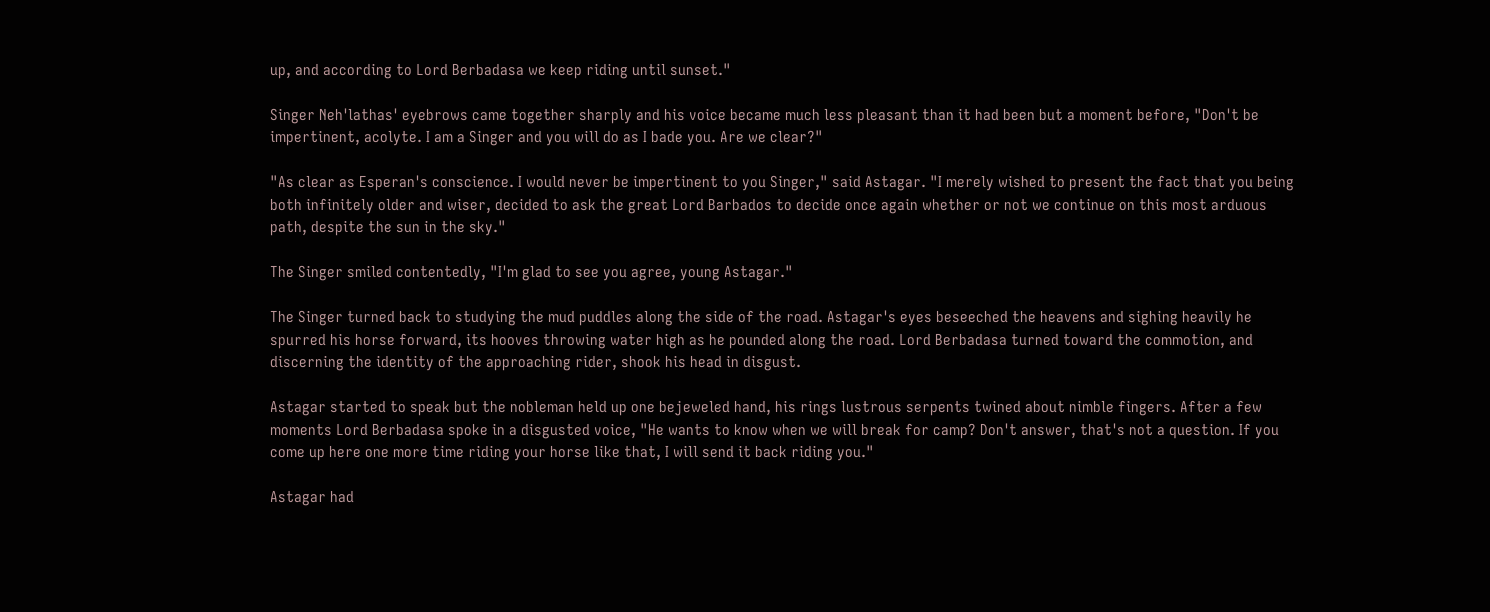up, and according to Lord Berbadasa we keep riding until sunset."

Singer Neh'lathas' eyebrows came together sharply and his voice became much less pleasant than it had been but a moment before, "Don't be impertinent, acolyte. I am a Singer and you will do as I bade you. Are we clear?"

"As clear as Esperan's conscience. I would never be impertinent to you Singer," said Astagar. "I merely wished to present the fact that you being both infinitely older and wiser, decided to ask the great Lord Barbados to decide once again whether or not we continue on this most arduous path, despite the sun in the sky."

The Singer smiled contentedly, "I'm glad to see you agree, young Astagar."

The Singer turned back to studying the mud puddles along the side of the road. Astagar's eyes beseeched the heavens and sighing heavily he spurred his horse forward, its hooves throwing water high as he pounded along the road. Lord Berbadasa turned toward the commotion, and discerning the identity of the approaching rider, shook his head in disgust.

Astagar started to speak but the nobleman held up one bejeweled hand, his rings lustrous serpents twined about nimble fingers. After a few moments Lord Berbadasa spoke in a disgusted voice, "He wants to know when we will break for camp? Don't answer, that's not a question. If you come up here one more time riding your horse like that, I will send it back riding you."

Astagar had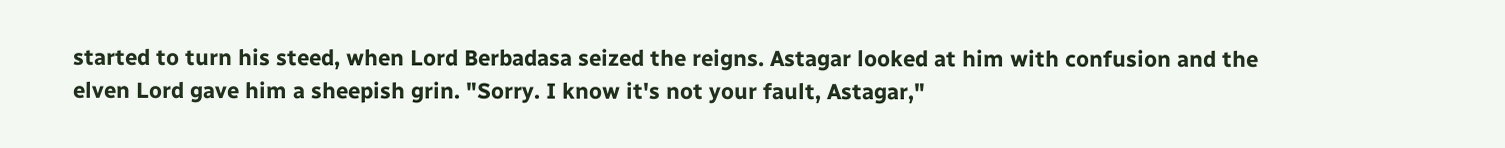started to turn his steed, when Lord Berbadasa seized the reigns. Astagar looked at him with confusion and the elven Lord gave him a sheepish grin. "Sorry. I know it's not your fault, Astagar,"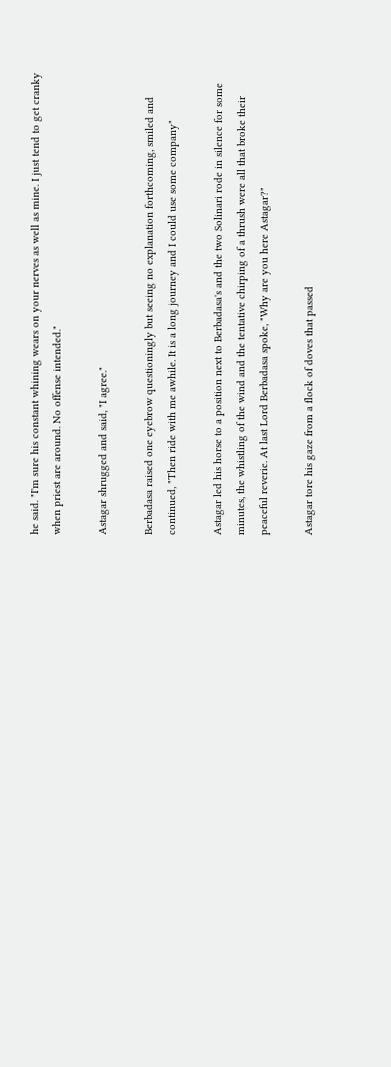he said. "I'm sure his constant whining wears on your nerves as well as mine. I just tend to get cranky when priest are around. No offense intended."

Astagar shrugged and said, "I agree."

Berbadasa raised one eyebrow questioningly but seeing no explanation forthcoming, smiled and continued, "Then ride with me awhile. It is a long journey and I could use some company"

Astagar led his horse to a position next to Berbadasa's and the two Solinari rode in silence for some minutes, the whistling of the wind and the tentative chirping of a thrush were all that broke their peaceful reverie. At last Lord Berbadasa spoke, "Why are you here Astagar?"

Astagar tore his gaze from a flock of doves that passed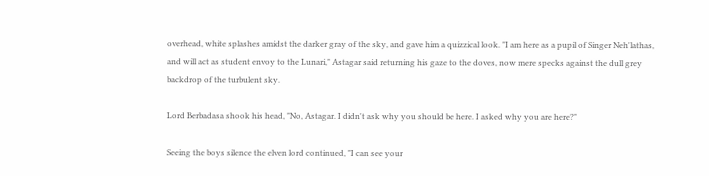overhead, white splashes amidst the darker gray of the sky, and gave him a quizzical look. "I am here as a pupil of Singer Neh'lathas, and will act as student envoy to the Lunari," Astagar said returning his gaze to the doves, now mere specks against the dull grey backdrop of the turbulent sky.

Lord Berbadasa shook his head, "No, Astagar. I didn't ask why you should be here. I asked why you are here?"

Seeing the boys silence the elven lord continued, "I can see your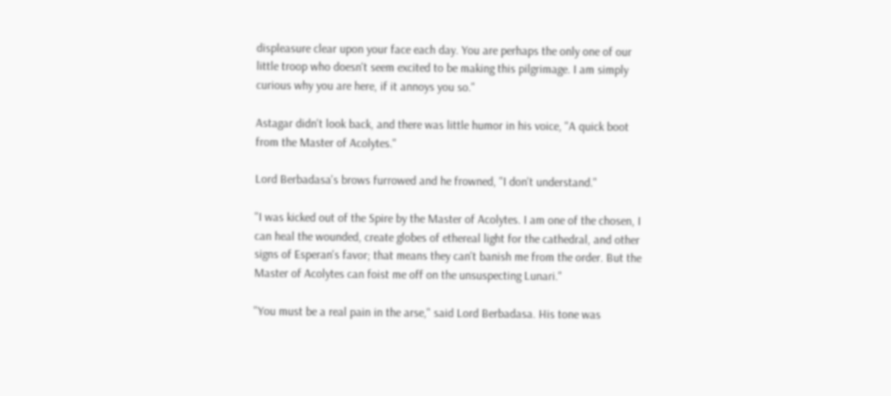displeasure clear upon your face each day. You are perhaps the only one of our little troop who doesn't seem excited to be making this pilgrimage. I am simply curious why you are here, if it annoys you so."

Astagar didn't look back, and there was little humor in his voice, "A quick boot from the Master of Acolytes."

Lord Berbadasa's brows furrowed and he frowned, "I don't understand."

"I was kicked out of the Spire by the Master of Acolytes. I am one of the chosen, I can heal the wounded, create globes of ethereal light for the cathedral, and other signs of Esperan's favor; that means they can't banish me from the order. But the Master of Acolytes can foist me off on the unsuspecting Lunari."

"You must be a real pain in the arse," said Lord Berbadasa. His tone was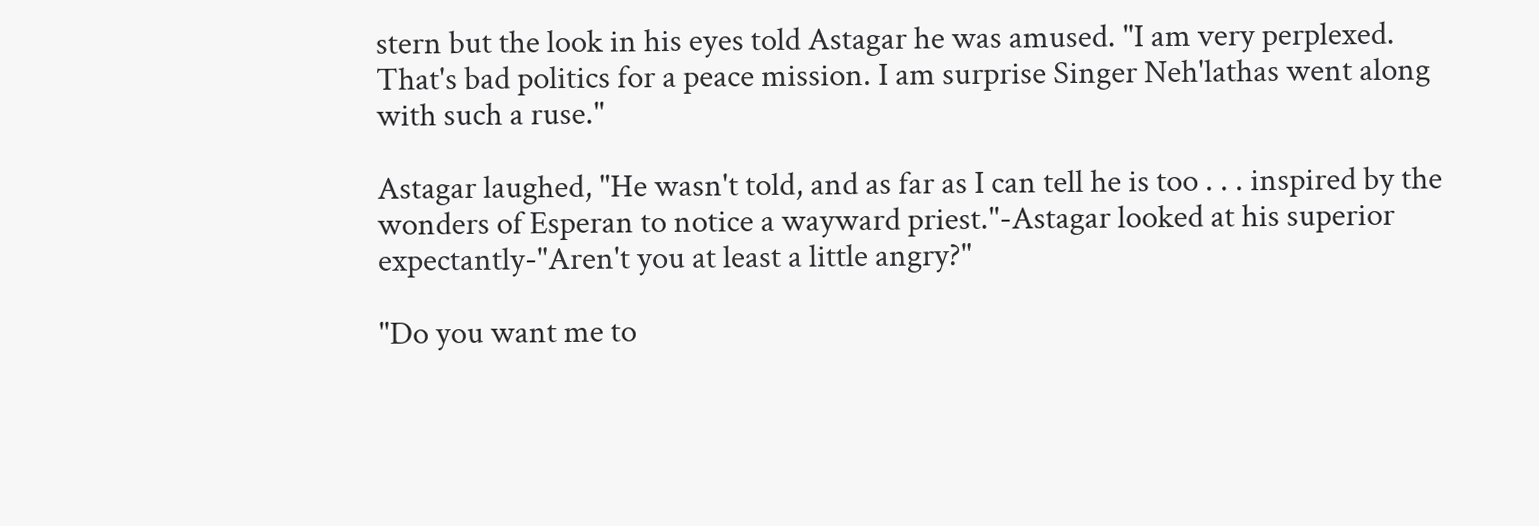stern but the look in his eyes told Astagar he was amused. "I am very perplexed. That's bad politics for a peace mission. I am surprise Singer Neh'lathas went along with such a ruse."

Astagar laughed, "He wasn't told, and as far as I can tell he is too . . . inspired by the wonders of Esperan to notice a wayward priest."-Astagar looked at his superior expectantly-"Aren't you at least a little angry?"

"Do you want me to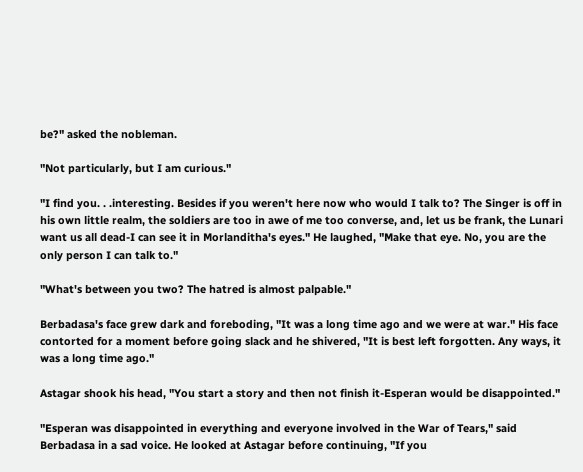be?" asked the nobleman.

"Not particularly, but I am curious."

"I find you. . .interesting. Besides if you weren't here now who would I talk to? The Singer is off in his own little realm, the soldiers are too in awe of me too converse, and, let us be frank, the Lunari want us all dead-I can see it in Morlanditha's eyes." He laughed, "Make that eye. No, you are the only person I can talk to."

"What's between you two? The hatred is almost palpable."

Berbadasa's face grew dark and foreboding, "It was a long time ago and we were at war." His face contorted for a moment before going slack and he shivered, "It is best left forgotten. Any ways, it was a long time ago."

Astagar shook his head, "You start a story and then not finish it-Esperan would be disappointed."

"Esperan was disappointed in everything and everyone involved in the War of Tears," said Berbadasa in a sad voice. He looked at Astagar before continuing, "If you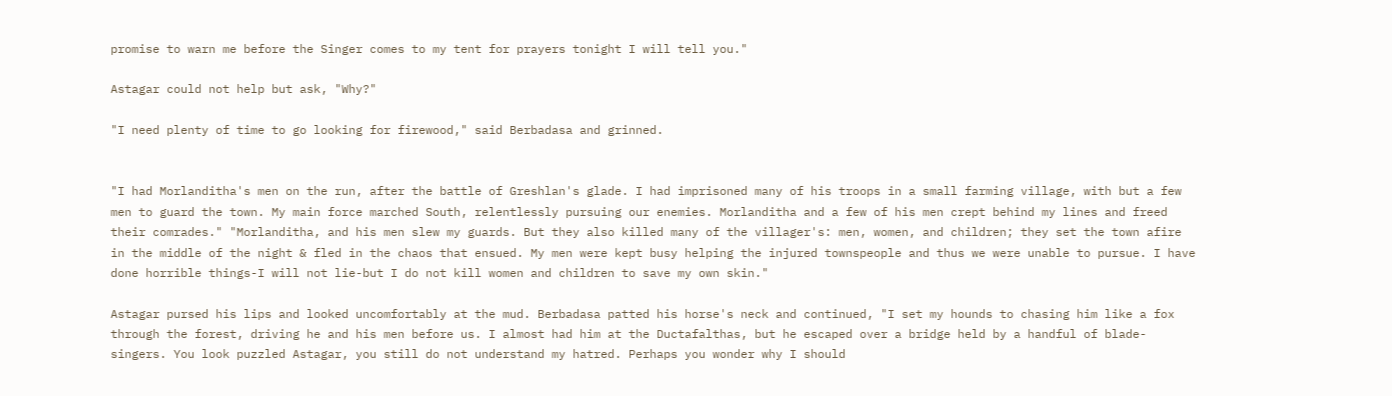promise to warn me before the Singer comes to my tent for prayers tonight I will tell you."

Astagar could not help but ask, "Why?"

"I need plenty of time to go looking for firewood," said Berbadasa and grinned.


"I had Morlanditha's men on the run, after the battle of Greshlan's glade. I had imprisoned many of his troops in a small farming village, with but a few men to guard the town. My main force marched South, relentlessly pursuing our enemies. Morlanditha and a few of his men crept behind my lines and freed their comrades." "Morlanditha, and his men slew my guards. But they also killed many of the villager's: men, women, and children; they set the town afire in the middle of the night & fled in the chaos that ensued. My men were kept busy helping the injured townspeople and thus we were unable to pursue. I have done horrible things-I will not lie-but I do not kill women and children to save my own skin."

Astagar pursed his lips and looked uncomfortably at the mud. Berbadasa patted his horse's neck and continued, "I set my hounds to chasing him like a fox through the forest, driving he and his men before us. I almost had him at the Ductafalthas, but he escaped over a bridge held by a handful of blade-singers. You look puzzled Astagar, you still do not understand my hatred. Perhaps you wonder why I should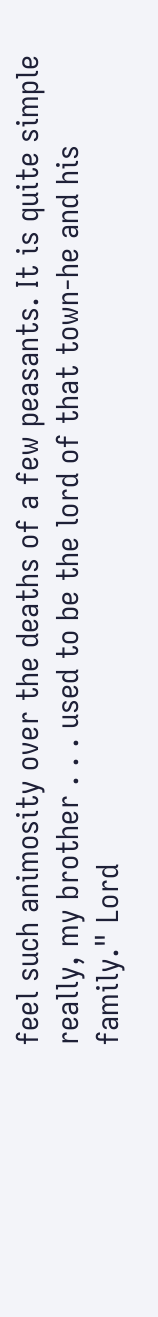feel such animosity over the deaths of a few peasants. It is quite simple really, my brother . . . used to be the lord of that town-he and his family." Lord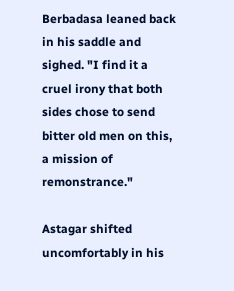Berbadasa leaned back in his saddle and sighed. "I find it a cruel irony that both sides chose to send bitter old men on this, a mission of remonstrance."

Astagar shifted uncomfortably in his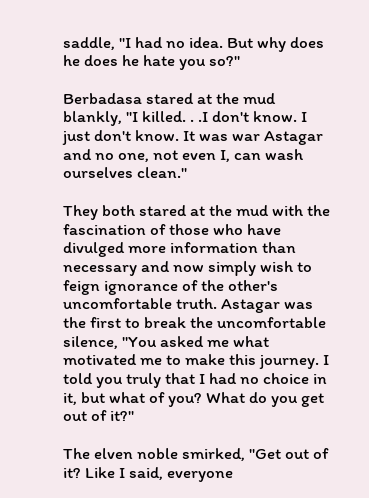saddle, "I had no idea. But why does he does he hate you so?"

Berbadasa stared at the mud blankly, "I killed. . .I don't know. I just don't know. It was war Astagar and no one, not even I, can wash ourselves clean."

They both stared at the mud with the fascination of those who have divulged more information than necessary and now simply wish to feign ignorance of the other's uncomfortable truth. Astagar was the first to break the uncomfortable silence, "You asked me what motivated me to make this journey. I told you truly that I had no choice in it, but what of you? What do you get out of it?"

The elven noble smirked, "Get out of it? Like I said, everyone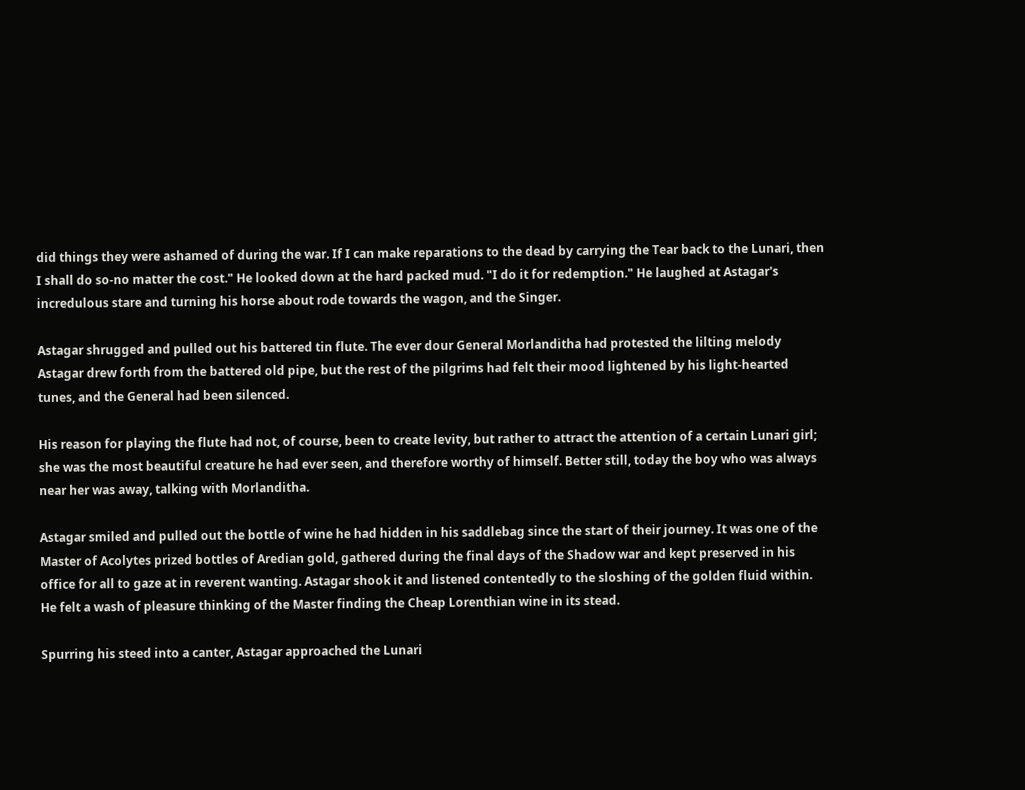did things they were ashamed of during the war. If I can make reparations to the dead by carrying the Tear back to the Lunari, then I shall do so-no matter the cost." He looked down at the hard packed mud. "I do it for redemption." He laughed at Astagar's incredulous stare and turning his horse about rode towards the wagon, and the Singer.

Astagar shrugged and pulled out his battered tin flute. The ever dour General Morlanditha had protested the lilting melody Astagar drew forth from the battered old pipe, but the rest of the pilgrims had felt their mood lightened by his light-hearted tunes, and the General had been silenced.

His reason for playing the flute had not, of course, been to create levity, but rather to attract the attention of a certain Lunari girl; she was the most beautiful creature he had ever seen, and therefore worthy of himself. Better still, today the boy who was always near her was away, talking with Morlanditha.

Astagar smiled and pulled out the bottle of wine he had hidden in his saddlebag since the start of their journey. It was one of the Master of Acolytes prized bottles of Aredian gold, gathered during the final days of the Shadow war and kept preserved in his office for all to gaze at in reverent wanting. Astagar shook it and listened contentedly to the sloshing of the golden fluid within. He felt a wash of pleasure thinking of the Master finding the Cheap Lorenthian wine in its stead.

Spurring his steed into a canter, Astagar approached the Lunari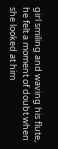girl smiling and waving his flute, he felt a moment of doubt when she looked at him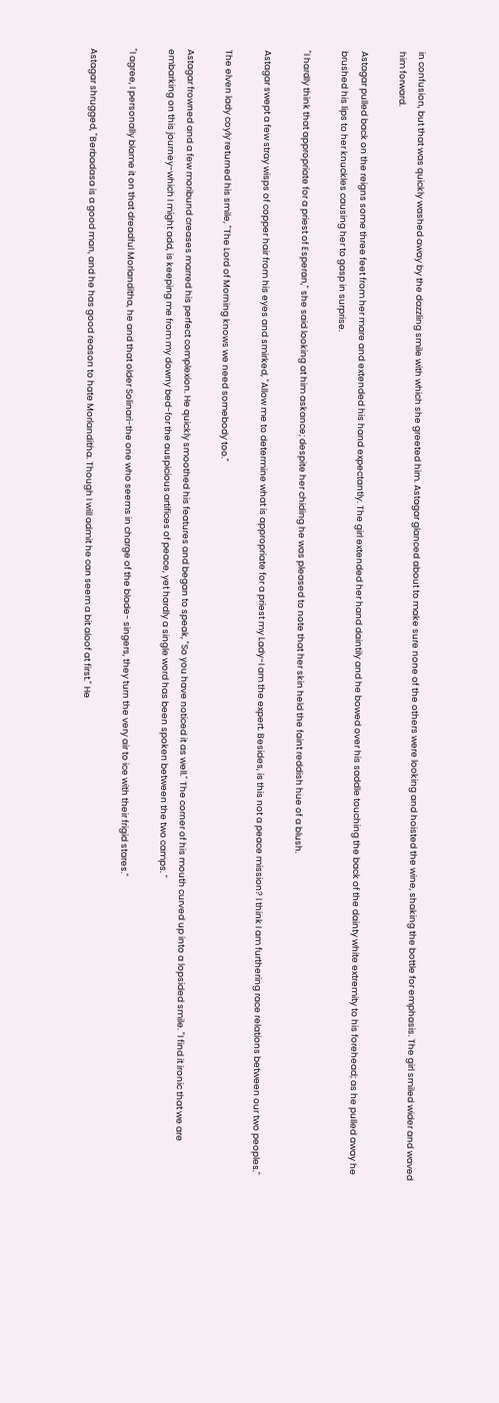in confusion, but that was quickly washed away by the dazzling smile with which she greeted him. Astagar glanced about to make sure none of the others were looking and hoisted the wine, shaking the bottle for emphasis. The girl smiled wider and waved him forward.

Astagar pulled back on the reigns some three feet from her mare and extended his hand expectantly. The girl extended her hand daintily and he bowed over his saddle touching the back of the dainty white extremity to his forehead; as he pulled away he brushed his lips to her knuckles causing her to gasp in surprise.

"I hardly think that appropriate for a priest of Esperan," she said looking at him askance; despite her chiding he was pleased to note that her skin held the faint reddish hue of a blush.

Astagar swept a few stray wisps of copper hair from his eyes and smirked, "Allow me to determine what is appropriate for a priest my Lady-I am the expert. Besides, is this not a peace mission? I think I am furthering race relations between our two peoples."

The elven lady coyly returned his smile, "The Lord of Morning knows we need somebody too."

Astagar frowned and a few moribund creases marred his perfect complexion. He quickly smoothed his features and began to speak, "So you have noticed it as well." The corner of his mouth curved up into a lopsided smile. "I find it ironic that we are embarking on this journey-which I might add, is keeping me from my downy bed-for the auspicious artifices of peace, yet hardly a single word has been spoken between the two camps. "

"I agree, I personally blame it on that dreadful Morlanditha, he and that older Solinari-the one who seems in charge of the blade- singers, they turn the very air to ice with their frigid stares."

Astagar shrugged, "Berbadasa is a good man, and he has good reason to hate Morlanditha. Though I will admit he can seem a bit aloof at first." He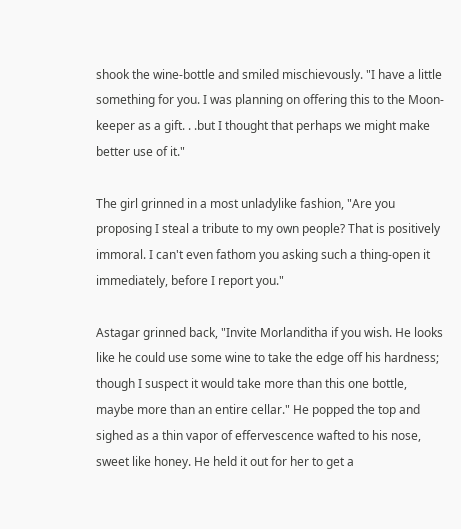shook the wine-bottle and smiled mischievously. "I have a little something for you. I was planning on offering this to the Moon-keeper as a gift. . .but I thought that perhaps we might make better use of it."

The girl grinned in a most unladylike fashion, "Are you proposing I steal a tribute to my own people? That is positively immoral. I can't even fathom you asking such a thing-open it immediately, before I report you."

Astagar grinned back, "Invite Morlanditha if you wish. He looks like he could use some wine to take the edge off his hardness; though I suspect it would take more than this one bottle, maybe more than an entire cellar." He popped the top and sighed as a thin vapor of effervescence wafted to his nose, sweet like honey. He held it out for her to get a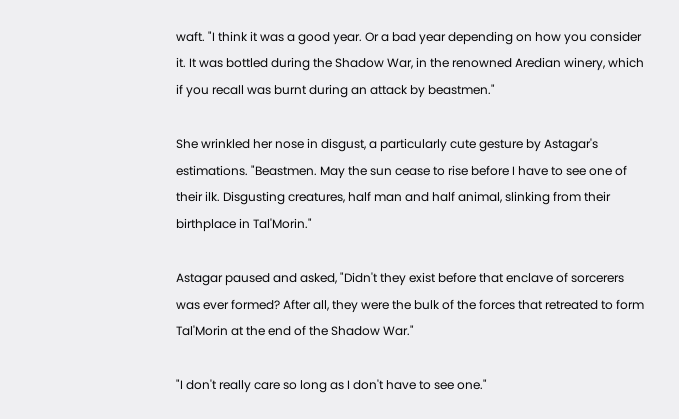waft. "I think it was a good year. Or a bad year depending on how you consider it. It was bottled during the Shadow War, in the renowned Aredian winery, which if you recall was burnt during an attack by beastmen."

She wrinkled her nose in disgust, a particularly cute gesture by Astagar's estimations. "Beastmen. May the sun cease to rise before I have to see one of their ilk. Disgusting creatures, half man and half animal, slinking from their birthplace in Tal'Morin."

Astagar paused and asked, "Didn't they exist before that enclave of sorcerers was ever formed? After all, they were the bulk of the forces that retreated to form Tal'Morin at the end of the Shadow War."

"I don't really care so long as I don't have to see one."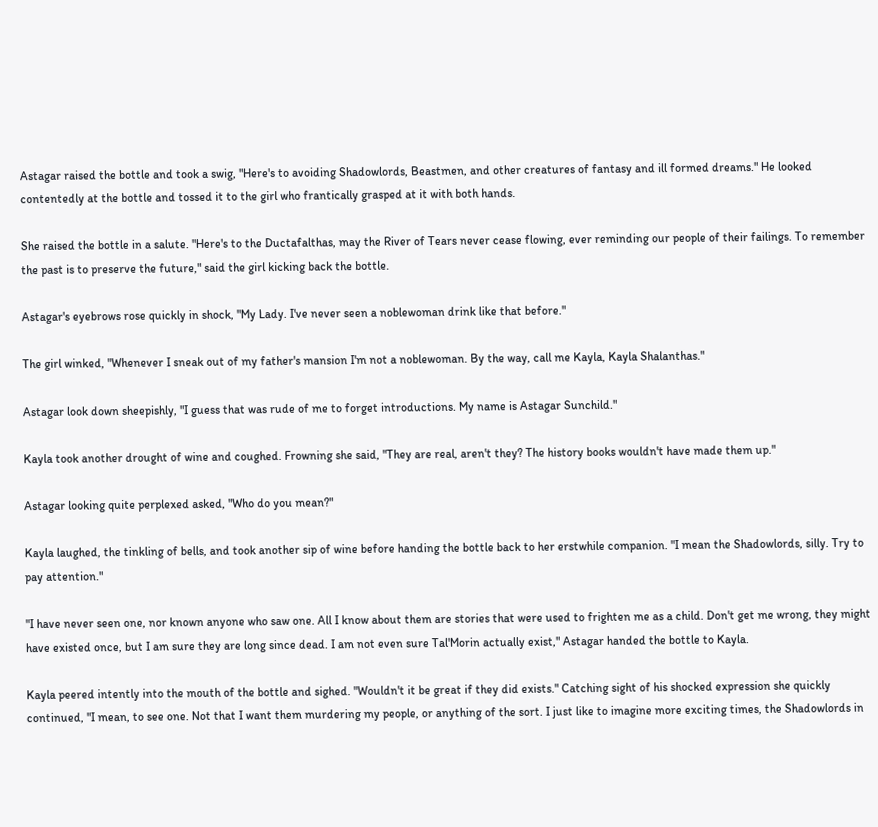Astagar raised the bottle and took a swig, "Here's to avoiding Shadowlords, Beastmen, and other creatures of fantasy and ill formed dreams." He looked contentedly at the bottle and tossed it to the girl who frantically grasped at it with both hands.

She raised the bottle in a salute. "Here's to the Ductafalthas, may the River of Tears never cease flowing, ever reminding our people of their failings. To remember the past is to preserve the future," said the girl kicking back the bottle.

Astagar's eyebrows rose quickly in shock, "My Lady. I've never seen a noblewoman drink like that before."

The girl winked, "Whenever I sneak out of my father's mansion I'm not a noblewoman. By the way, call me Kayla, Kayla Shalanthas."

Astagar look down sheepishly, "I guess that was rude of me to forget introductions. My name is Astagar Sunchild."

Kayla took another drought of wine and coughed. Frowning she said, "They are real, aren't they? The history books wouldn't have made them up."

Astagar looking quite perplexed asked, "Who do you mean?"

Kayla laughed, the tinkling of bells, and took another sip of wine before handing the bottle back to her erstwhile companion. "I mean the Shadowlords, silly. Try to pay attention."

"I have never seen one, nor known anyone who saw one. All I know about them are stories that were used to frighten me as a child. Don't get me wrong, they might have existed once, but I am sure they are long since dead. I am not even sure Tal'Morin actually exist," Astagar handed the bottle to Kayla.

Kayla peered intently into the mouth of the bottle and sighed. "Wouldn't it be great if they did exists." Catching sight of his shocked expression she quickly continued, "I mean, to see one. Not that I want them murdering my people, or anything of the sort. I just like to imagine more exciting times, the Shadowlords in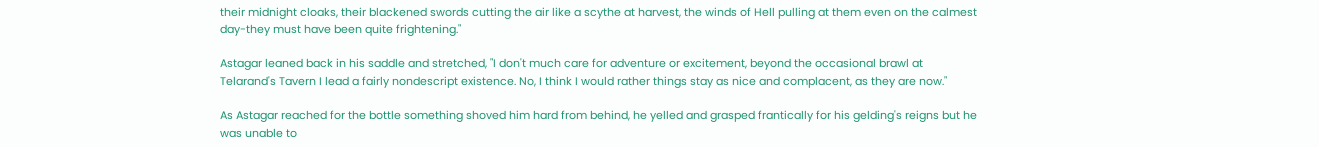their midnight cloaks, their blackened swords cutting the air like a scythe at harvest, the winds of Hell pulling at them even on the calmest day-they must have been quite frightening."

Astagar leaned back in his saddle and stretched, "I don't much care for adventure or excitement, beyond the occasional brawl at Telarand's Tavern I lead a fairly nondescript existence. No, I think I would rather things stay as nice and complacent, as they are now."

As Astagar reached for the bottle something shoved him hard from behind, he yelled and grasped frantically for his gelding's reigns but he was unable to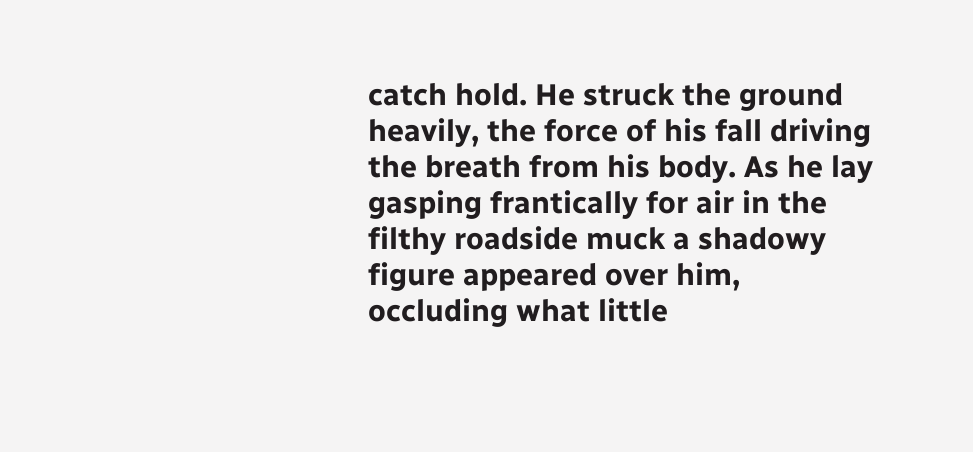catch hold. He struck the ground heavily, the force of his fall driving the breath from his body. As he lay gasping frantically for air in the filthy roadside muck a shadowy figure appeared over him, occluding what little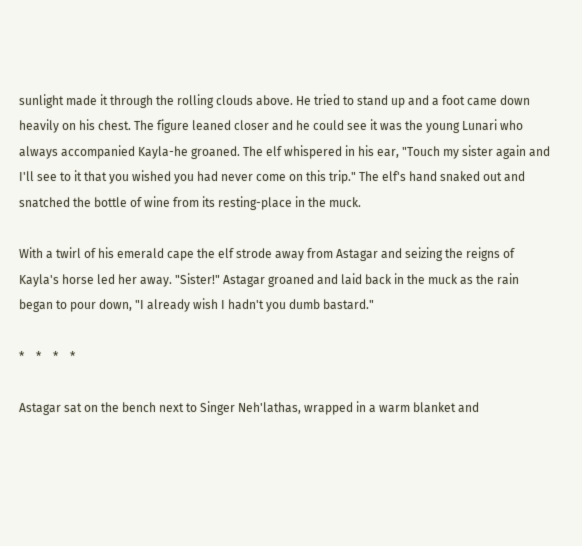sunlight made it through the rolling clouds above. He tried to stand up and a foot came down heavily on his chest. The figure leaned closer and he could see it was the young Lunari who always accompanied Kayla-he groaned. The elf whispered in his ear, "Touch my sister again and I'll see to it that you wished you had never come on this trip." The elf's hand snaked out and snatched the bottle of wine from its resting-place in the muck.

With a twirl of his emerald cape the elf strode away from Astagar and seizing the reigns of Kayla's horse led her away. "Sister!" Astagar groaned and laid back in the muck as the rain began to pour down, "I already wish I hadn't you dumb bastard."

*    *    *    *

Astagar sat on the bench next to Singer Neh'lathas, wrapped in a warm blanket and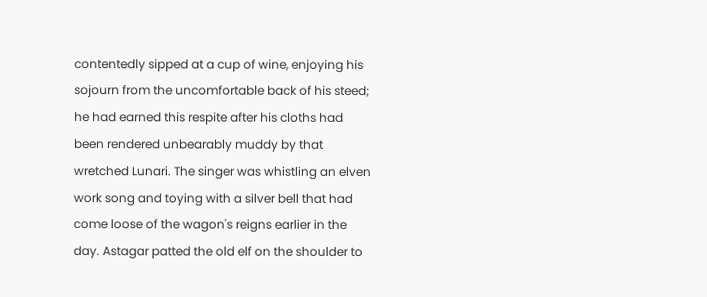contentedly sipped at a cup of wine, enjoying his sojourn from the uncomfortable back of his steed; he had earned this respite after his cloths had been rendered unbearably muddy by that wretched Lunari. The singer was whistling an elven work song and toying with a silver bell that had come loose of the wagon's reigns earlier in the day. Astagar patted the old elf on the shoulder to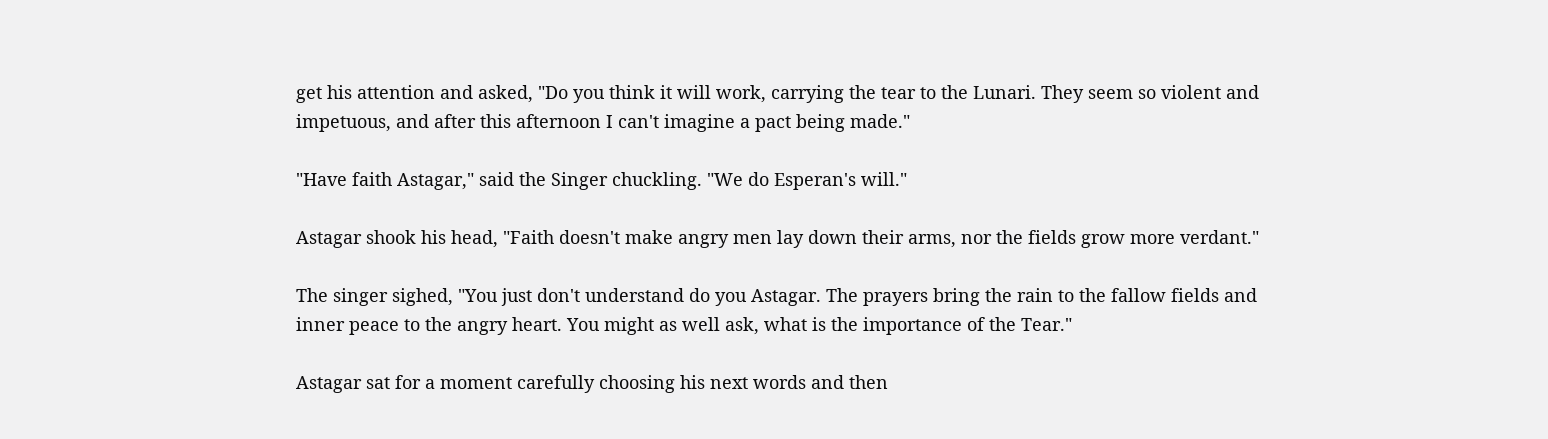get his attention and asked, "Do you think it will work, carrying the tear to the Lunari. They seem so violent and impetuous, and after this afternoon I can't imagine a pact being made."

"Have faith Astagar," said the Singer chuckling. "We do Esperan's will."

Astagar shook his head, "Faith doesn't make angry men lay down their arms, nor the fields grow more verdant."

The singer sighed, "You just don't understand do you Astagar. The prayers bring the rain to the fallow fields and inner peace to the angry heart. You might as well ask, what is the importance of the Tear."

Astagar sat for a moment carefully choosing his next words and then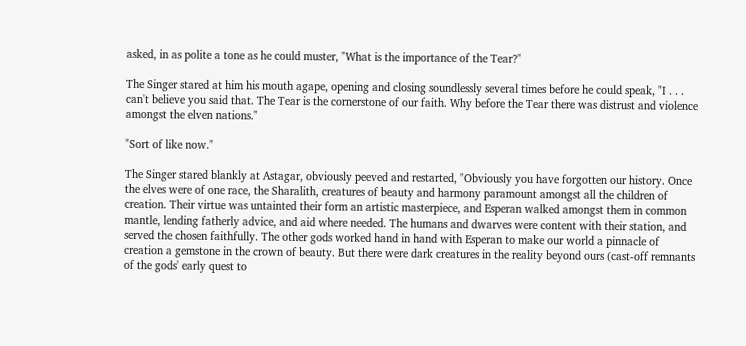asked, in as polite a tone as he could muster, "What is the importance of the Tear?"

The Singer stared at him his mouth agape, opening and closing soundlessly several times before he could speak, "I . . . can't believe you said that. The Tear is the cornerstone of our faith. Why before the Tear there was distrust and violence amongst the elven nations."

"Sort of like now."

The Singer stared blankly at Astagar, obviously peeved and restarted, "Obviously you have forgotten our history. Once the elves were of one race, the Sharalith, creatures of beauty and harmony paramount amongst all the children of creation. Their virtue was untainted their form an artistic masterpiece, and Esperan walked amongst them in common mantle, lending fatherly advice, and aid where needed. The humans and dwarves were content with their station, and served the chosen faithfully. The other gods worked hand in hand with Esperan to make our world a pinnacle of creation a gemstone in the crown of beauty. But there were dark creatures in the reality beyond ours (cast-off remnants of the gods' early quest to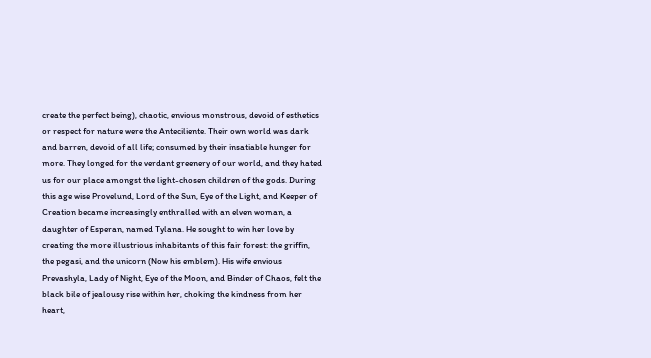create the perfect being), chaotic, envious monstrous, devoid of esthetics or respect for nature were the Anteciliente. Their own world was dark and barren, devoid of all life; consumed by their insatiable hunger for more. They longed for the verdant greenery of our world, and they hated us for our place amongst the light-chosen children of the gods. During this age wise Provelund, Lord of the Sun, Eye of the Light, and Keeper of Creation became increasingly enthralled with an elven woman, a daughter of Esperan, named Tylana. He sought to win her love by creating the more illustrious inhabitants of this fair forest: the griffin, the pegasi, and the unicorn (Now his emblem). His wife envious Prevashyla, Lady of Night, Eye of the Moon, and Binder of Chaos, felt the black bile of jealousy rise within her, choking the kindness from her heart,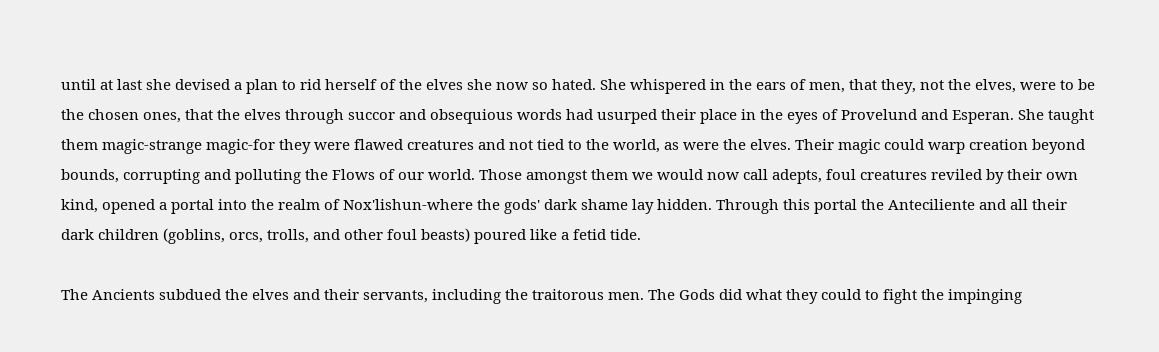until at last she devised a plan to rid herself of the elves she now so hated. She whispered in the ears of men, that they, not the elves, were to be the chosen ones, that the elves through succor and obsequious words had usurped their place in the eyes of Provelund and Esperan. She taught them magic-strange magic-for they were flawed creatures and not tied to the world, as were the elves. Their magic could warp creation beyond bounds, corrupting and polluting the Flows of our world. Those amongst them we would now call adepts, foul creatures reviled by their own kind, opened a portal into the realm of Nox'lishun-where the gods' dark shame lay hidden. Through this portal the Anteciliente and all their dark children (goblins, orcs, trolls, and other foul beasts) poured like a fetid tide.

The Ancients subdued the elves and their servants, including the traitorous men. The Gods did what they could to fight the impinging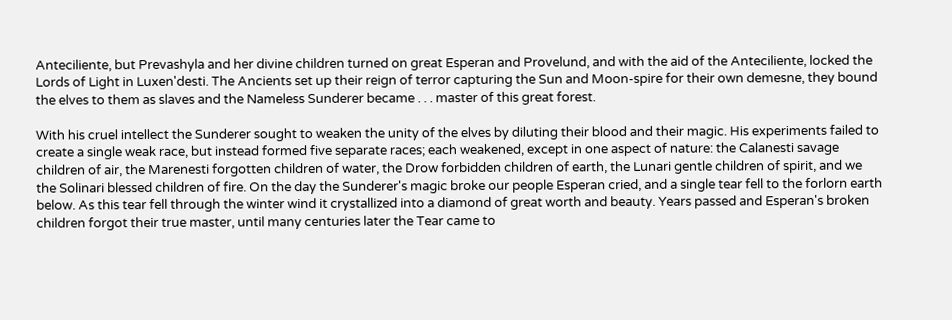Anteciliente, but Prevashyla and her divine children turned on great Esperan and Provelund, and with the aid of the Anteciliente, locked the Lords of Light in Luxen'desti. The Ancients set up their reign of terror capturing the Sun and Moon-spire for their own demesne, they bound the elves to them as slaves and the Nameless Sunderer became . . . master of this great forest.

With his cruel intellect the Sunderer sought to weaken the unity of the elves by diluting their blood and their magic. His experiments failed to create a single weak race, but instead formed five separate races; each weakened, except in one aspect of nature: the Calanesti savage children of air, the Marenesti forgotten children of water, the Drow forbidden children of earth, the Lunari gentle children of spirit, and we the Solinari blessed children of fire. On the day the Sunderer's magic broke our people Esperan cried, and a single tear fell to the forlorn earth below. As this tear fell through the winter wind it crystallized into a diamond of great worth and beauty. Years passed and Esperan's broken children forgot their true master, until many centuries later the Tear came to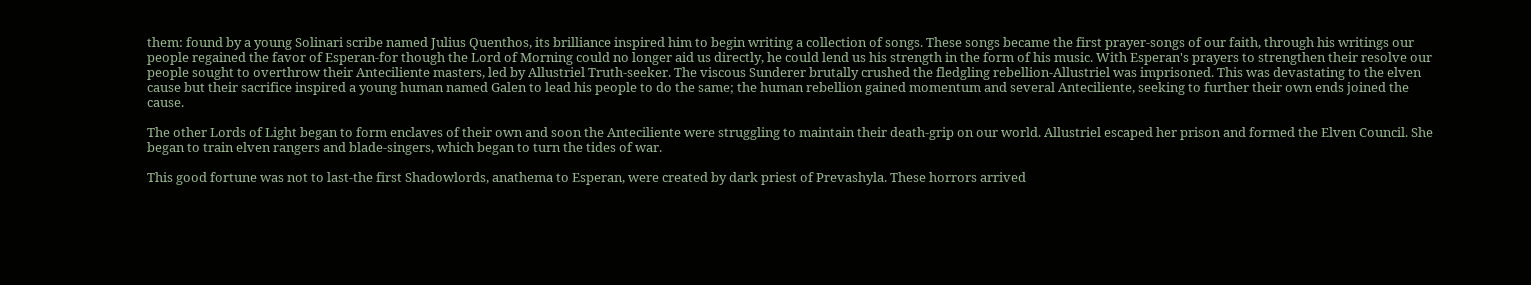them: found by a young Solinari scribe named Julius Quenthos, its brilliance inspired him to begin writing a collection of songs. These songs became the first prayer-songs of our faith, through his writings our people regained the favor of Esperan-for though the Lord of Morning could no longer aid us directly, he could lend us his strength in the form of his music. With Esperan's prayers to strengthen their resolve our people sought to overthrow their Anteciliente masters, led by Allustriel Truth-seeker. The viscous Sunderer brutally crushed the fledgling rebellion-Allustriel was imprisoned. This was devastating to the elven cause but their sacrifice inspired a young human named Galen to lead his people to do the same; the human rebellion gained momentum and several Anteciliente, seeking to further their own ends joined the cause.

The other Lords of Light began to form enclaves of their own and soon the Anteciliente were struggling to maintain their death-grip on our world. Allustriel escaped her prison and formed the Elven Council. She began to train elven rangers and blade-singers, which began to turn the tides of war.

This good fortune was not to last-the first Shadowlords, anathema to Esperan, were created by dark priest of Prevashyla. These horrors arrived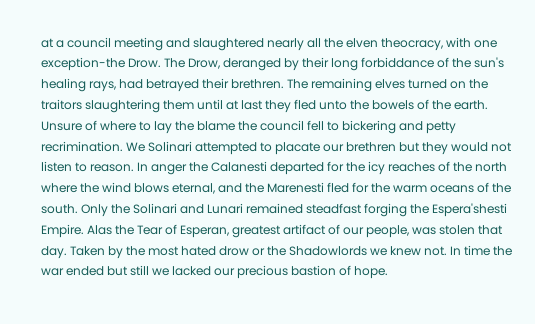at a council meeting and slaughtered nearly all the elven theocracy, with one exception-the Drow. The Drow, deranged by their long forbiddance of the sun's healing rays, had betrayed their brethren. The remaining elves turned on the traitors slaughtering them until at last they fled unto the bowels of the earth. Unsure of where to lay the blame the council fell to bickering and petty recrimination. We Solinari attempted to placate our brethren but they would not listen to reason. In anger the Calanesti departed for the icy reaches of the north where the wind blows eternal, and the Marenesti fled for the warm oceans of the south. Only the Solinari and Lunari remained steadfast forging the Espera'shesti Empire. Alas the Tear of Esperan, greatest artifact of our people, was stolen that day. Taken by the most hated drow or the Shadowlords we knew not. In time the war ended but still we lacked our precious bastion of hope.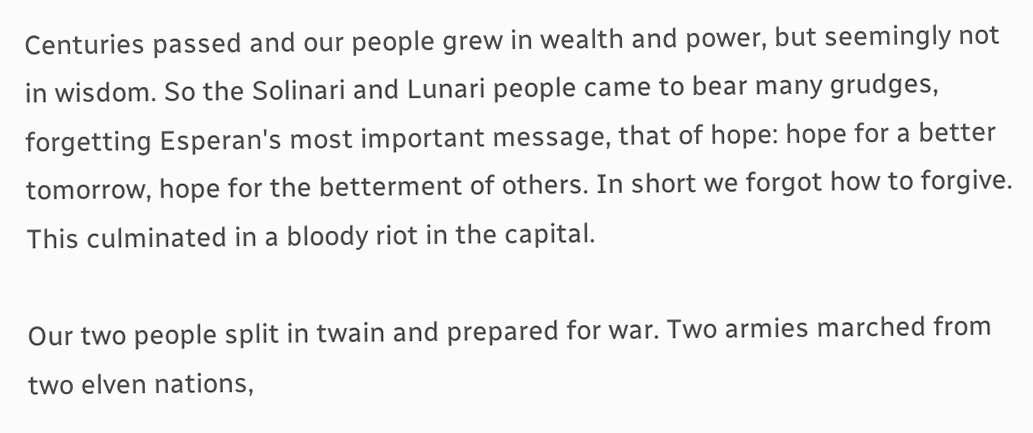Centuries passed and our people grew in wealth and power, but seemingly not in wisdom. So the Solinari and Lunari people came to bear many grudges, forgetting Esperan's most important message, that of hope: hope for a better tomorrow, hope for the betterment of others. In short we forgot how to forgive. This culminated in a bloody riot in the capital.

Our two people split in twain and prepared for war. Two armies marched from two elven nations,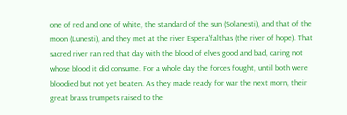one of red and one of white, the standard of the sun (Solanesti), and that of the moon (Lunesti), and they met at the river Espera'falthas (the river of hope). That sacred river ran red that day with the blood of elves good and bad, caring not whose blood it did consume. For a whole day the forces fought, until both were bloodied but not yet beaten. As they made ready for war the next morn, their great brass trumpets raised to the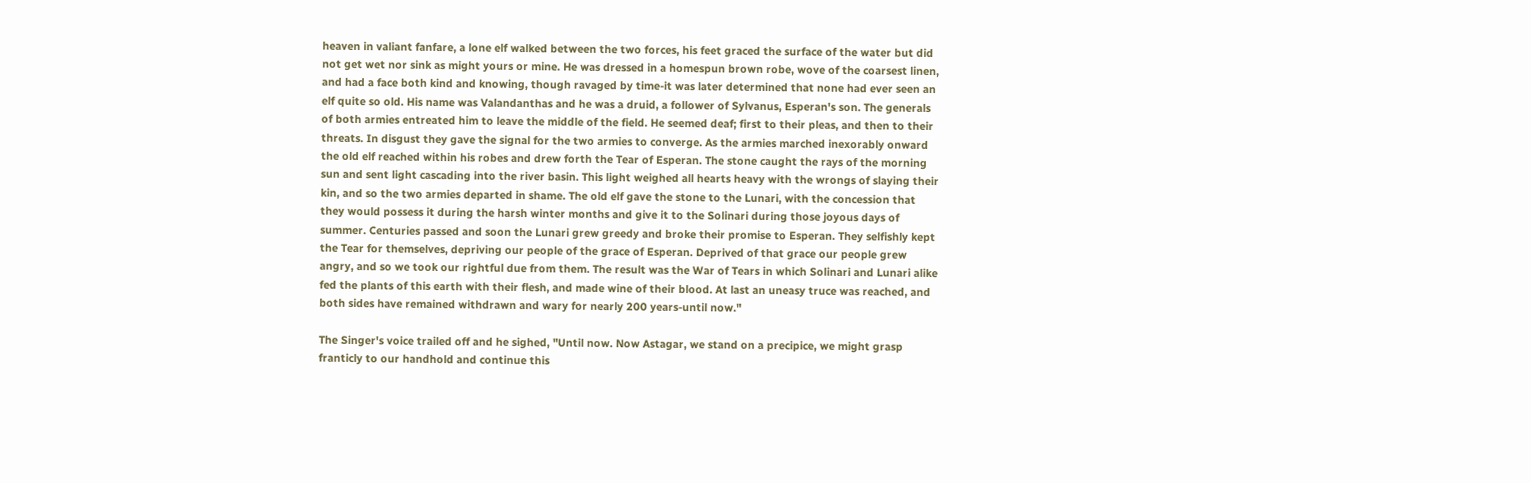heaven in valiant fanfare, a lone elf walked between the two forces, his feet graced the surface of the water but did not get wet nor sink as might yours or mine. He was dressed in a homespun brown robe, wove of the coarsest linen, and had a face both kind and knowing, though ravaged by time-it was later determined that none had ever seen an elf quite so old. His name was Valandanthas and he was a druid, a follower of Sylvanus, Esperan's son. The generals of both armies entreated him to leave the middle of the field. He seemed deaf; first to their pleas, and then to their threats. In disgust they gave the signal for the two armies to converge. As the armies marched inexorably onward the old elf reached within his robes and drew forth the Tear of Esperan. The stone caught the rays of the morning sun and sent light cascading into the river basin. This light weighed all hearts heavy with the wrongs of slaying their kin, and so the two armies departed in shame. The old elf gave the stone to the Lunari, with the concession that they would possess it during the harsh winter months and give it to the Solinari during those joyous days of summer. Centuries passed and soon the Lunari grew greedy and broke their promise to Esperan. They selfishly kept the Tear for themselves, depriving our people of the grace of Esperan. Deprived of that grace our people grew angry, and so we took our rightful due from them. The result was the War of Tears in which Solinari and Lunari alike fed the plants of this earth with their flesh, and made wine of their blood. At last an uneasy truce was reached, and both sides have remained withdrawn and wary for nearly 200 years-until now."

The Singer's voice trailed off and he sighed, "Until now. Now Astagar, we stand on a precipice, we might grasp franticly to our handhold and continue this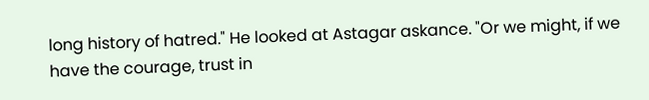long history of hatred." He looked at Astagar askance. "Or we might, if we have the courage, trust in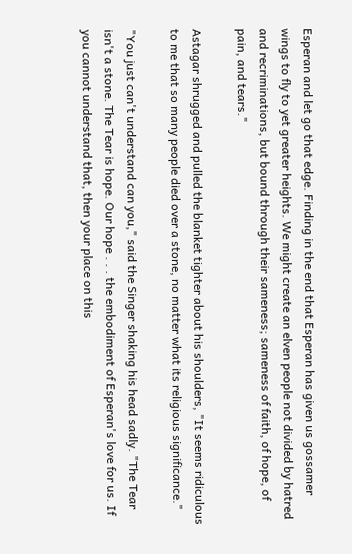Esperan and let go that edge. Finding in the end that Esperan has given us gossamer wings to fly to yet greater heights. We might create an elven people not divided by hatred and recriminations, but bound through their sameness; sameness of faith, of hope, of pain, and tears."

Astagar shrugged and pulled the blanket tighter about his shoulders, "It seems ridiculous to me that so many people died over a stone, no matter what its religious significance."

"You just can't understand can you," said the Singer shaking his head sadly. "The Tear isn't a stone. The Tear is hope. Our hope . . . the embodiment of Esperan's love for us. If you cannot understand that, then your place on this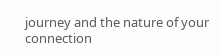journey and the nature of your connection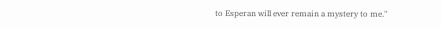to Esperan will ever remain a mystery to me."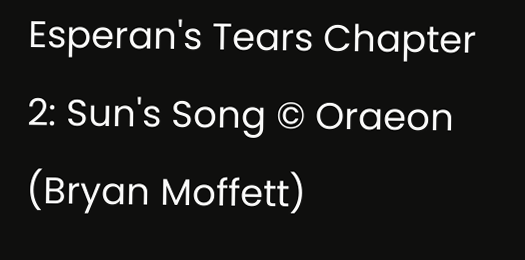Esperan's Tears Chapter 2: Sun's Song © Oraeon (Bryan Moffett)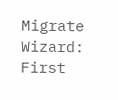Migrate Wizard:
First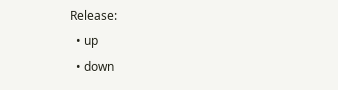Release:
  • up
  • down